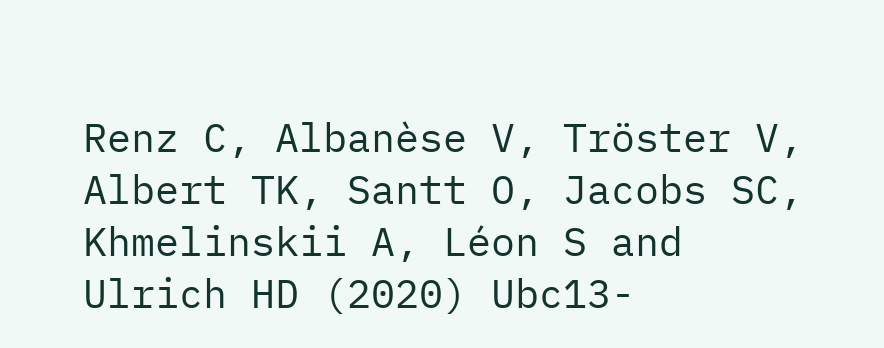Renz C, Albanèse V, Tröster V, Albert TK, Santt O, Jacobs SC, Khmelinskii A, Léon S and Ulrich HD (2020) Ubc13-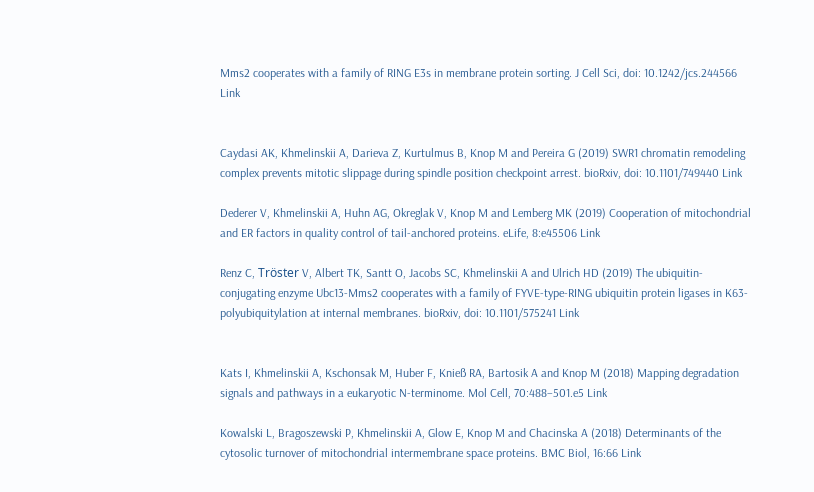Mms2 cooperates with a family of RING E3s in membrane protein sorting. J Cell Sci, doi: 10.1242/jcs.244566 Link


Caydasi AK, Khmelinskii A, Darieva Z, Kurtulmus B, Knop M and Pereira G (2019) SWR1 chromatin remodeling complex prevents mitotic slippage during spindle position checkpoint arrest. bioRxiv, doi: 10.1101/749440 Link

Dederer V, Khmelinskii A, Huhn AG, Okreglak V, Knop M and Lemberg MK (2019) Cooperation of mitochondrial and ER factors in quality control of tail-anchored proteins. eLife, 8:e45506 Link

Renz C, Tröster V, Albert TK, Santt O, Jacobs SC, Khmelinskii A and Ulrich HD (2019) The ubiquitin-conjugating enzyme Ubc13-Mms2 cooperates with a family of FYVE-type-RING ubiquitin protein ligases in K63-polyubiquitylation at internal membranes. bioRxiv, doi: 10.1101/575241 Link


Kats I, Khmelinskii A, Kschonsak M, Huber F, Knieß RA, Bartosik A and Knop M (2018) Mapping degradation signals and pathways in a eukaryotic N-terminome. Mol Cell, 70:488–501.e5 Link

Kowalski L, Bragoszewski P, Khmelinskii A, Glow E, Knop M and Chacinska A (2018) Determinants of the cytosolic turnover of mitochondrial intermembrane space proteins. BMC Biol, 16:66 Link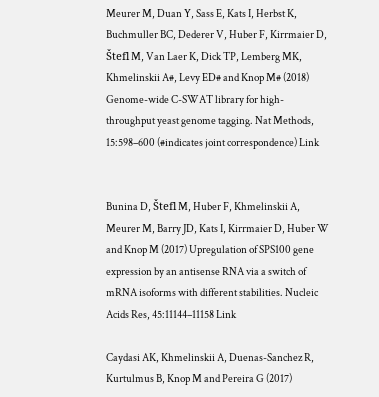Meurer M, Duan Y, Sass E, Kats I, Herbst K, Buchmuller BC, Dederer V, Huber F, Kirrmaier D, Štefl M, Van Laer K, Dick TP, Lemberg MK, Khmelinskii A#, Levy ED# and Knop M# (2018) Genome-wide C-SWAT library for high-throughput yeast genome tagging. Nat Methods, 15:598–600 (#indicates joint correspondence) Link


Bunina D, Štefl M, Huber F, Khmelinskii A, Meurer M, Barry JD, Kats I, Kirrmaier D, Huber W and Knop M (2017) Upregulation of SPS100 gene expression by an antisense RNA via a switch of mRNA isoforms with different stabilities. Nucleic Acids Res, 45:11144–11158 Link

Caydasi AK, Khmelinskii A, Duenas-Sanchez R, Kurtulmus B, Knop M and Pereira G (2017)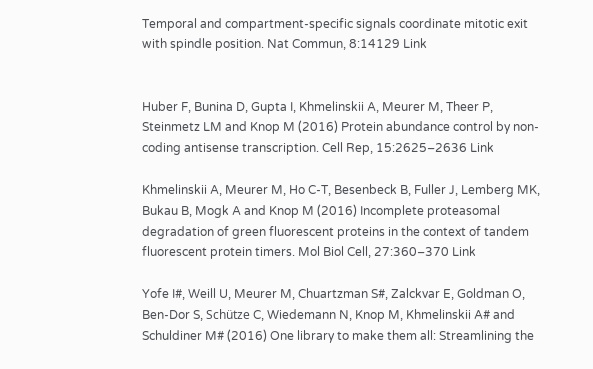Temporal and compartment-specific signals coordinate mitotic exit with spindle position. Nat Commun, 8:14129 Link


Huber F, Bunina D, Gupta I, Khmelinskii A, Meurer M, Theer P, Steinmetz LM and Knop M (2016) Protein abundance control by non-coding antisense transcription. Cell Rep, 15:2625–2636 Link

Khmelinskii A, Meurer M, Ho C-T, Besenbeck B, Fuller J, Lemberg MK, Bukau B, Mogk A and Knop M (2016) Incomplete proteasomal degradation of green fluorescent proteins in the context of tandem fluorescent protein timers. Mol Biol Cell, 27:360–370 Link

Yofe I#, Weill U, Meurer M, Chuartzman S#, Zalckvar E, Goldman O, Ben-Dor S, Schütze C, Wiedemann N, Knop M, Khmelinskii A# and Schuldiner M# (2016) One library to make them all: Streamlining the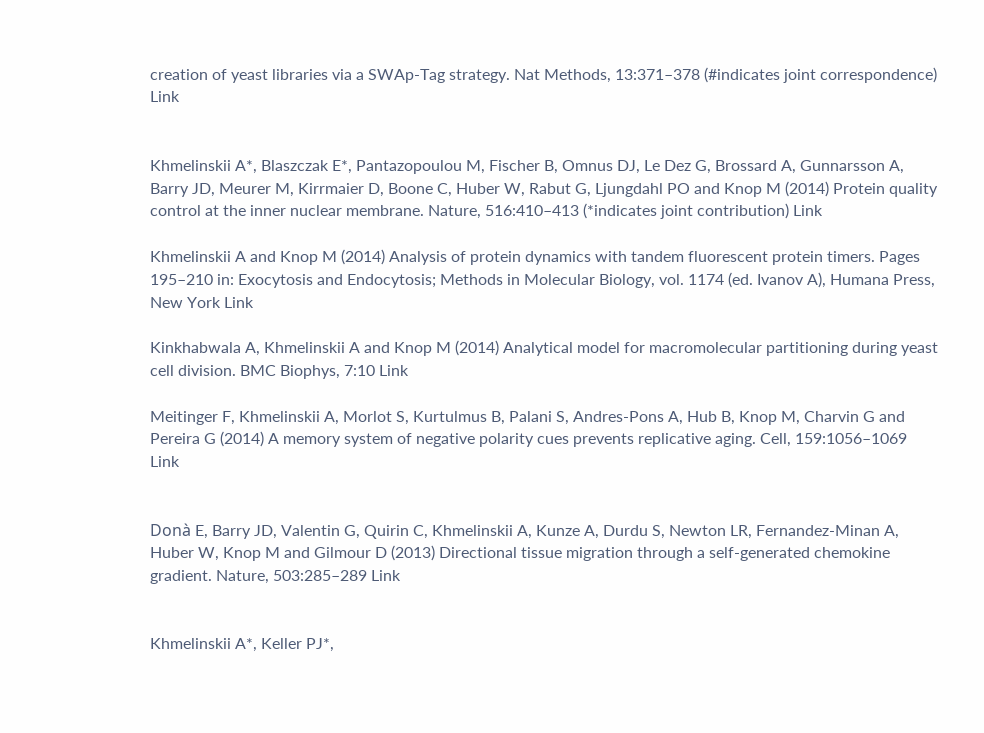creation of yeast libraries via a SWAp-Tag strategy. Nat Methods, 13:371–378 (#indicates joint correspondence) Link


Khmelinskii A*, Blaszczak E*, Pantazopoulou M, Fischer B, Omnus DJ, Le Dez G, Brossard A, Gunnarsson A, Barry JD, Meurer M, Kirrmaier D, Boone C, Huber W, Rabut G, Ljungdahl PO and Knop M (2014) Protein quality control at the inner nuclear membrane. Nature, 516:410–413 (*indicates joint contribution) Link

Khmelinskii A and Knop M (2014) Analysis of protein dynamics with tandem fluorescent protein timers. Pages 195–210 in: Exocytosis and Endocytosis; Methods in Molecular Biology, vol. 1174 (ed. Ivanov A), Humana Press, New York Link

Kinkhabwala A, Khmelinskii A and Knop M (2014) Analytical model for macromolecular partitioning during yeast cell division. BMC Biophys, 7:10 Link

Meitinger F, Khmelinskii A, Morlot S, Kurtulmus B, Palani S, Andres-Pons A, Hub B, Knop M, Charvin G and Pereira G (2014) A memory system of negative polarity cues prevents replicative aging. Cell, 159:1056–1069 Link


Donà E, Barry JD, Valentin G, Quirin C, Khmelinskii A, Kunze A, Durdu S, Newton LR, Fernandez-Minan A, Huber W, Knop M and Gilmour D (2013) Directional tissue migration through a self-generated chemokine gradient. Nature, 503:285–289 Link


Khmelinskii A*, Keller PJ*,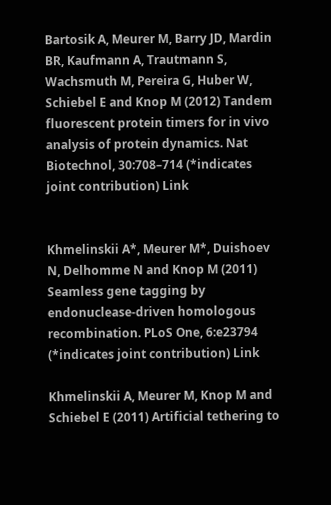Bartosik A, Meurer M, Barry JD, Mardin BR, Kaufmann A, Trautmann S, Wachsmuth M, Pereira G, Huber W, Schiebel E and Knop M (2012) Tandem fluorescent protein timers for in vivo analysis of protein dynamics. Nat Biotechnol, 30:708–714 (*indicates joint contribution) Link


Khmelinskii A*, Meurer M*, Duishoev N, Delhomme N and Knop M (2011) Seamless gene tagging by endonuclease-driven homologous recombination. PLoS One, 6:e23794 (*indicates joint contribution) Link

Khmelinskii A, Meurer M, Knop M and Schiebel E (2011) Artificial tethering to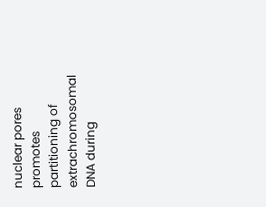nuclear pores promotes partitioning of extrachromosomal DNA during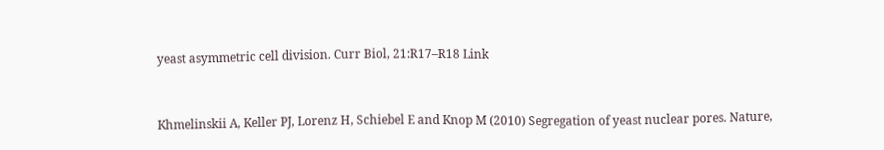yeast asymmetric cell division. Curr Biol, 21:R17–R18 Link


Khmelinskii A, Keller PJ, Lorenz H, Schiebel E and Knop M (2010) Segregation of yeast nuclear pores. Nature,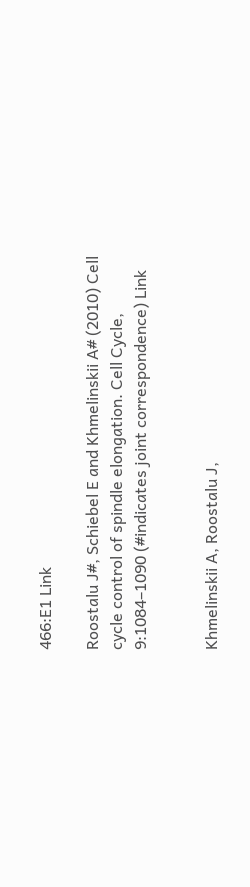466:E1 Link

Roostalu J#, Schiebel E and Khmelinskii A# (2010) Cell cycle control of spindle elongation. Cell Cycle, 9:1084–1090 (#indicates joint correspondence) Link


Khmelinskii A, Roostalu J,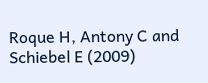Roque H, Antony C and Schiebel E (2009)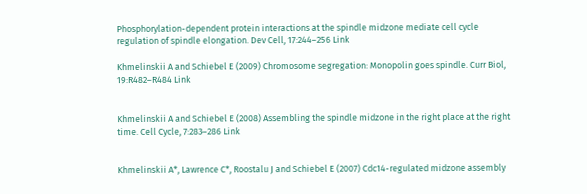Phosphorylation-dependent protein interactions at the spindle midzone mediate cell cycle regulation of spindle elongation. Dev Cell, 17:244–256 Link

Khmelinskii A and Schiebel E (2009) Chromosome segregation: Monopolin goes spindle. Curr Biol, 19:R482–R484 Link


Khmelinskii A and Schiebel E (2008) Assembling the spindle midzone in the right place at the right time. Cell Cycle, 7:283–286 Link


Khmelinskii A*, Lawrence C*, Roostalu J and Schiebel E (2007) Cdc14-regulated midzone assembly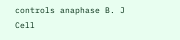controls anaphase B. J Cell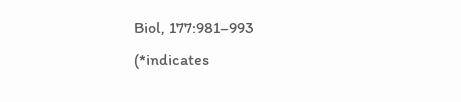Biol, 177:981–993 (*indicates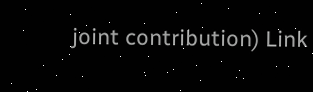joint contribution) Link